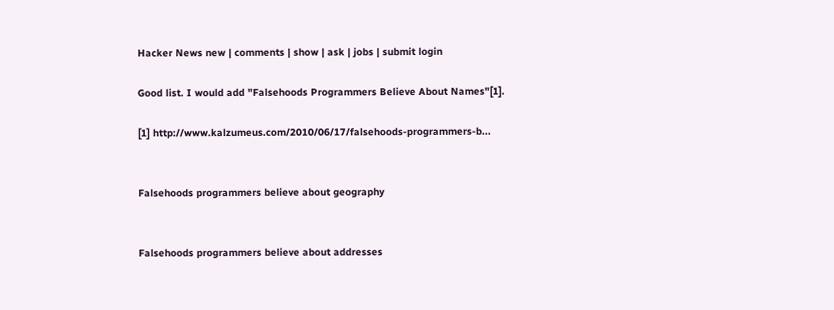Hacker News new | comments | show | ask | jobs | submit login

Good list. I would add "Falsehoods Programmers Believe About Names"[1].

[1] http://www.kalzumeus.com/2010/06/17/falsehoods-programmers-b...


Falsehoods programmers believe about geography


Falsehoods programmers believe about addresses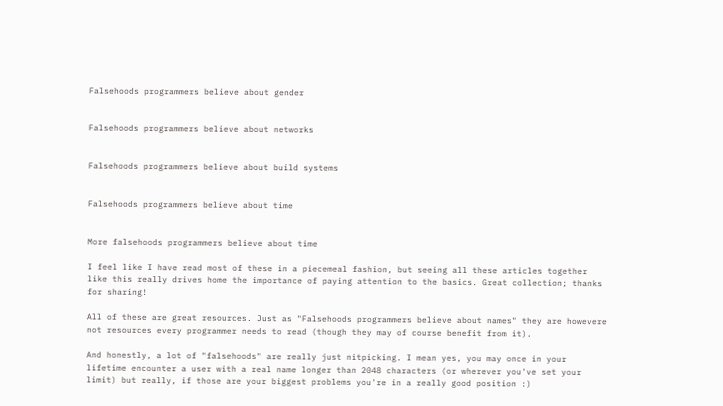Falsehoods programmers believe about gender


Falsehoods programmers believe about networks


Falsehoods programmers believe about build systems


Falsehoods programmers believe about time


More falsehoods programmers believe about time

I feel like I have read most of these in a piecemeal fashion, but seeing all these articles together like this really drives home the importance of paying attention to the basics. Great collection; thanks for sharing!

All of these are great resources. Just as "Falsehoods programmers believe about names" they are howevere not resources every programmer needs to read (though they may of course benefit from it).

And honestly, a lot of "falsehoods" are really just nitpicking. I mean yes, you may once in your lifetime encounter a user with a real name longer than 2048 characters (or wherever you've set your limit) but really, if those are your biggest problems you're in a really good position :)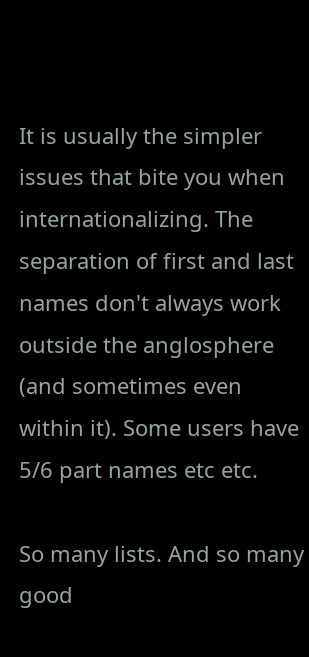It is usually the simpler issues that bite you when internationalizing. The separation of first and last names don't always work outside the anglosphere (and sometimes even within it). Some users have 5/6 part names etc etc.

So many lists. And so many good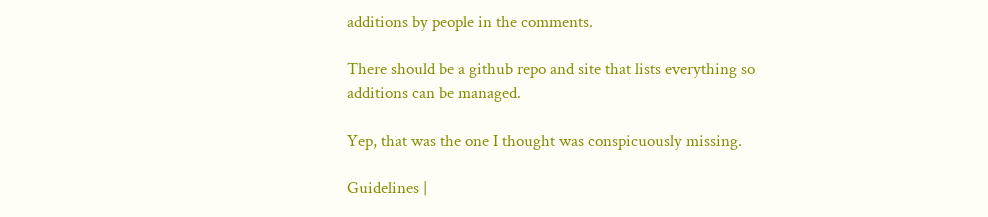additions by people in the comments.

There should be a github repo and site that lists everything so additions can be managed.

Yep, that was the one I thought was conspicuously missing.

Guidelines |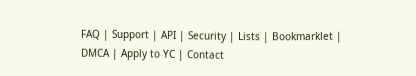FAQ | Support | API | Security | Lists | Bookmarklet | DMCA | Apply to YC | Contact